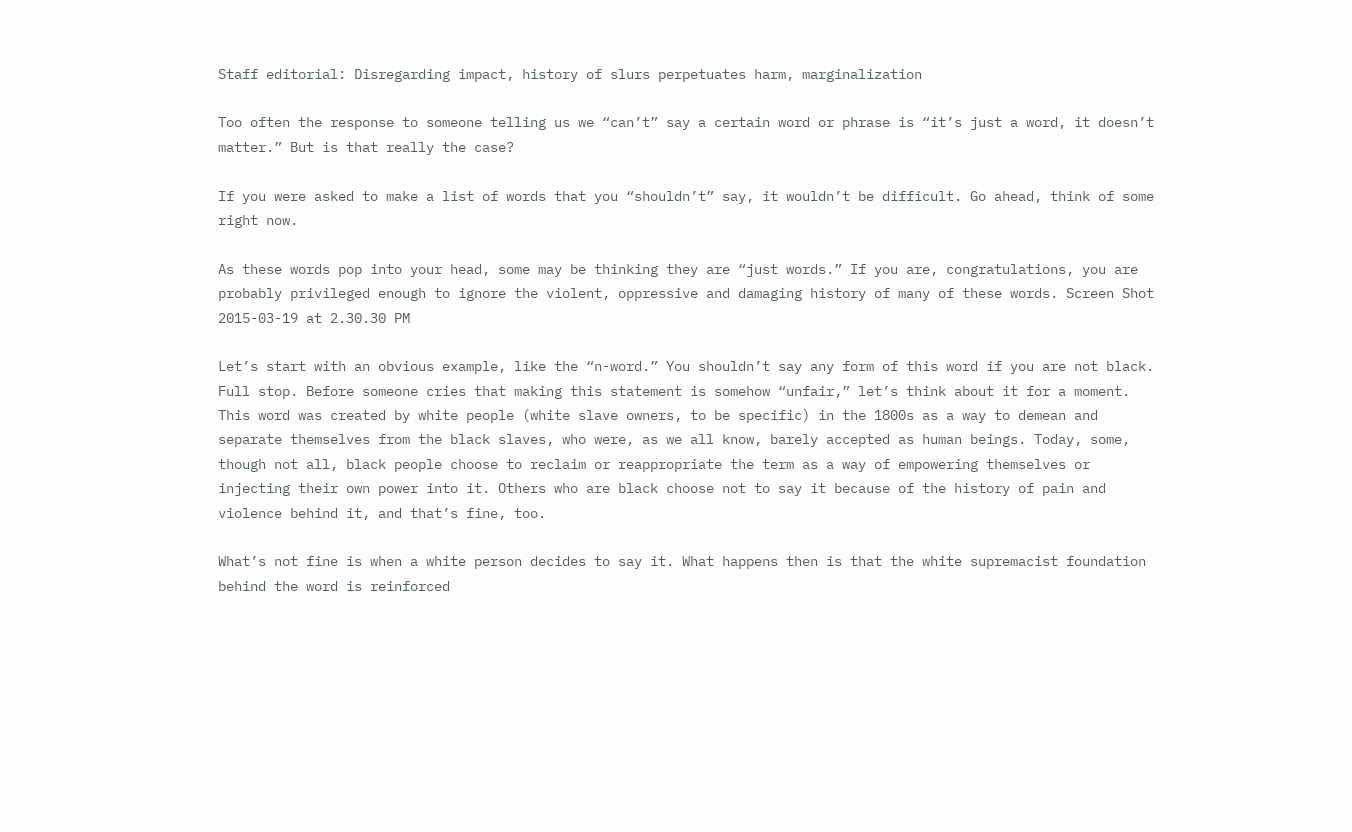Staff editorial: Disregarding impact, history of slurs perpetuates harm, marginalization

Too often the response to someone telling us we “can’t” say a certain word or phrase is “it’s just a word, it doesn’t matter.” But is that really the case?

If you were asked to make a list of words that you “shouldn’t” say, it wouldn’t be difficult. Go ahead, think of some right now.

As these words pop into your head, some may be thinking they are “just words.” If you are, congratulations, you are probably privileged enough to ignore the violent, oppressive and damaging history of many of these words. Screen Shot 2015-03-19 at 2.30.30 PM

Let’s start with an obvious example, like the “n-word.” You shouldn’t say any form of this word if you are not black. Full stop. Before someone cries that making this statement is somehow “unfair,” let’s think about it for a moment. This word was created by white people (white slave owners, to be specific) in the 1800s as a way to demean and separate themselves from the black slaves, who were, as we all know, barely accepted as human beings. Today, some, though not all, black people choose to reclaim or reappropriate the term as a way of empowering themselves or injecting their own power into it. Others who are black choose not to say it because of the history of pain and violence behind it, and that’s fine, too.

What’s not fine is when a white person decides to say it. What happens then is that the white supremacist foundation behind the word is reinforced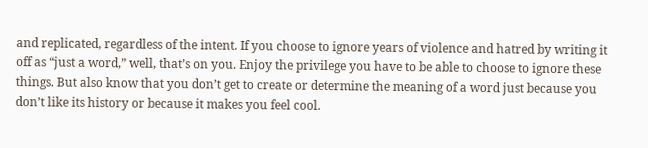and replicated, regardless of the intent. If you choose to ignore years of violence and hatred by writing it off as “just a word,” well, that’s on you. Enjoy the privilege you have to be able to choose to ignore these things. But also know that you don’t get to create or determine the meaning of a word just because you don’t like its history or because it makes you feel cool.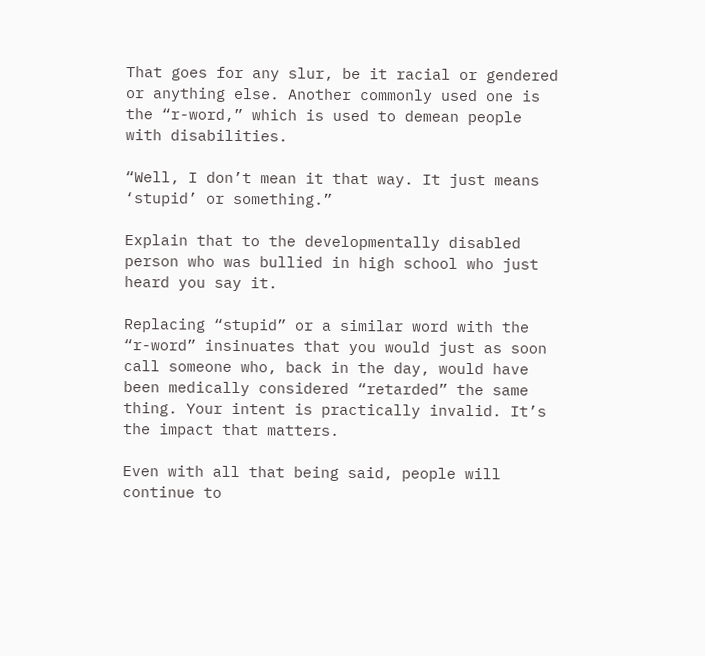That goes for any slur, be it racial or gendered or anything else. Another commonly used one is the “r-word,” which is used to demean people with disabilities.

“Well, I don’t mean it that way. It just means ‘stupid’ or something.”

Explain that to the developmentally disabled person who was bullied in high school who just heard you say it.

Replacing “stupid” or a similar word with the “r-word” insinuates that you would just as soon call someone who, back in the day, would have been medically considered “retarded” the same thing. Your intent is practically invalid. It’s the impact that matters.

Even with all that being said, people will continue to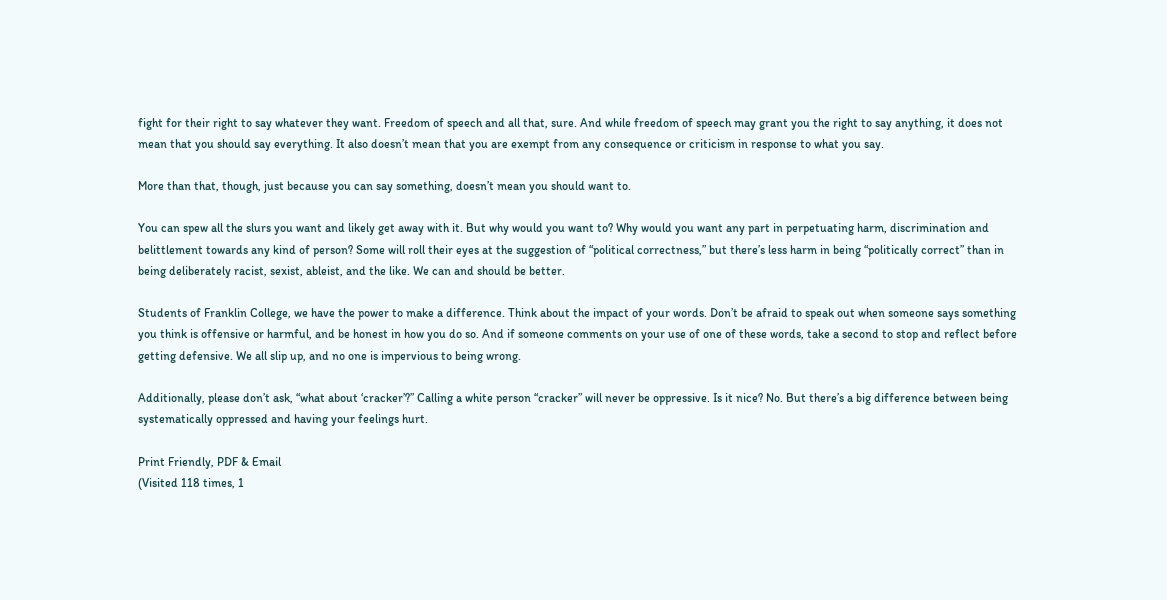fight for their right to say whatever they want. Freedom of speech and all that, sure. And while freedom of speech may grant you the right to say anything, it does not mean that you should say everything. It also doesn’t mean that you are exempt from any consequence or criticism in response to what you say.

More than that, though, just because you can say something, doesn’t mean you should want to.

You can spew all the slurs you want and likely get away with it. But why would you want to? Why would you want any part in perpetuating harm, discrimination and belittlement towards any kind of person? Some will roll their eyes at the suggestion of “political correctness,” but there’s less harm in being “politically correct” than in being deliberately racist, sexist, ableist, and the like. We can and should be better.

Students of Franklin College, we have the power to make a difference. Think about the impact of your words. Don’t be afraid to speak out when someone says something you think is offensive or harmful, and be honest in how you do so. And if someone comments on your use of one of these words, take a second to stop and reflect before getting defensive. We all slip up, and no one is impervious to being wrong.

Additionally, please don’t ask, “what about ‘cracker’?” Calling a white person “cracker” will never be oppressive. Is it nice? No. But there’s a big difference between being systematically oppressed and having your feelings hurt.

Print Friendly, PDF & Email
(Visited 118 times, 1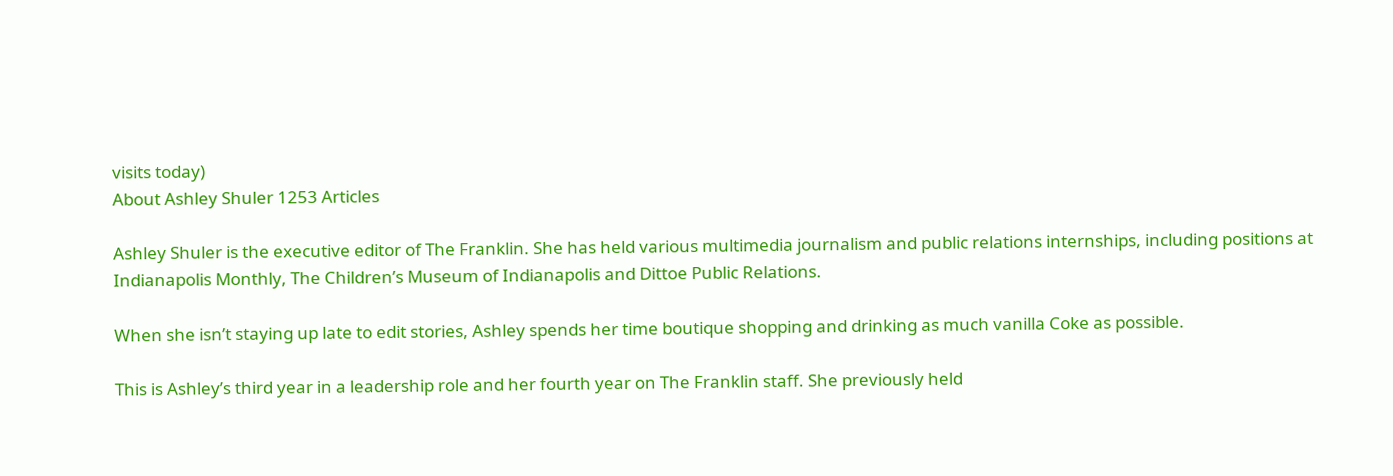visits today)
About Ashley Shuler 1253 Articles

Ashley Shuler is the executive editor of The Franklin. She has held various multimedia journalism and public relations internships, including positions at Indianapolis Monthly, The Children’s Museum of Indianapolis and Dittoe Public Relations.

When she isn’t staying up late to edit stories, Ashley spends her time boutique shopping and drinking as much vanilla Coke as possible.

This is Ashley’s third year in a leadership role and her fourth year on The Franklin staff. She previously held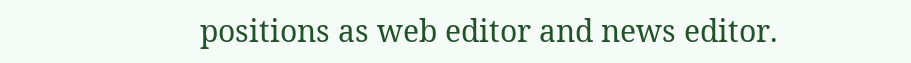positions as web editor and news editor.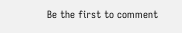Be the first to comment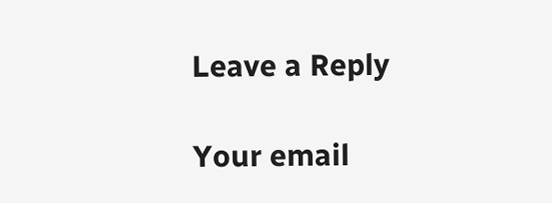Leave a Reply

Your email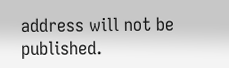address will not be published.